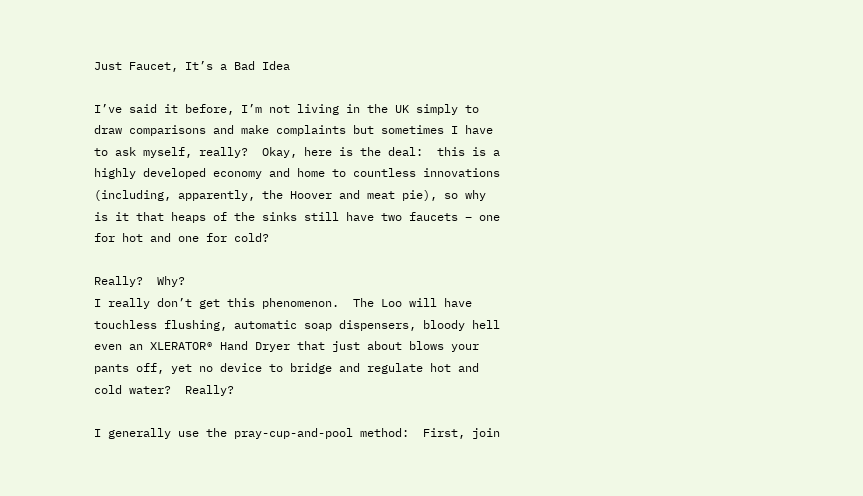Just Faucet, It’s a Bad Idea

I’ve said it before, I’m not living in the UK simply to draw comparisons and make complaints but sometimes I have to ask myself, really?  Okay, here is the deal:  this is a highly developed economy and home to countless innovations (including, apparently, the Hoover and meat pie), so why is it that heaps of the sinks still have two faucets – one for hot and one for cold?

Really?  Why?
I really don’t get this phenomenon.  The Loo will have touchless flushing, automatic soap dispensers, bloody hell even an XLERATOR® Hand Dryer that just about blows your pants off, yet no device to bridge and regulate hot and cold water?  Really?

I generally use the pray-cup-and-pool method:  First, join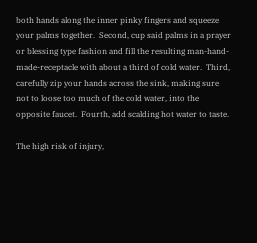both hands along the inner pinky fingers and squeeze your palms together.  Second, cup said palms in a prayer or blessing type fashion and fill the resulting man-hand-made-receptacle with about a third of cold water.  Third, carefully zip your hands across the sink, making sure not to loose too much of the cold water, into the opposite faucet.  Fourth, add scalding hot water to taste.

The high risk of injury,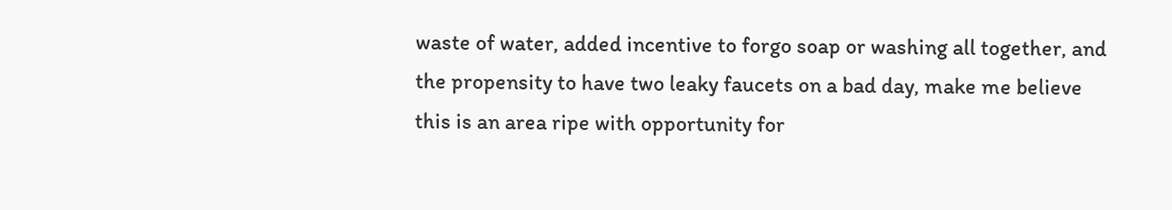waste of water, added incentive to forgo soap or washing all together, and the propensity to have two leaky faucets on a bad day, make me believe this is an area ripe with opportunity for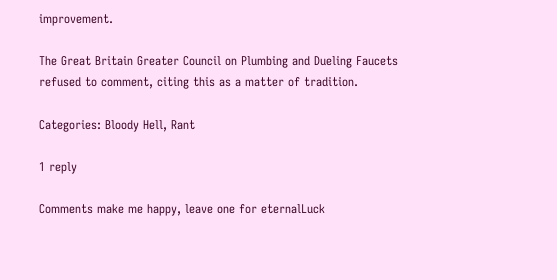improvement.

The Great Britain Greater Council on Plumbing and Dueling Faucets refused to comment, citing this as a matter of tradition.

Categories: Bloody Hell, Rant

1 reply

Comments make me happy, leave one for eternalLuck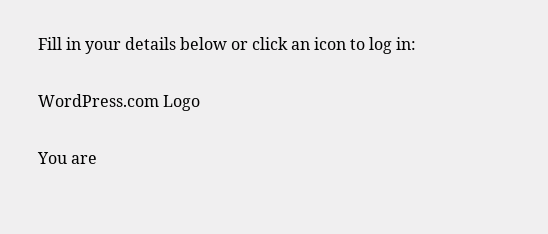Fill in your details below or click an icon to log in:

WordPress.com Logo

You are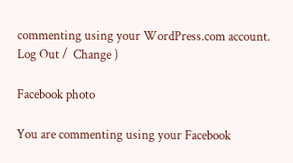commenting using your WordPress.com account. Log Out /  Change )

Facebook photo

You are commenting using your Facebook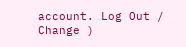account. Log Out /  Change )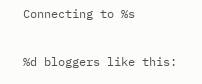Connecting to %s

%d bloggers like this: